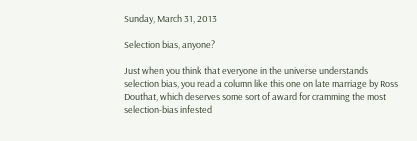Sunday, March 31, 2013

Selection bias, anyone?

Just when you think that everyone in the universe understands selection bias, you read a column like this one on late marriage by Ross Douthat, which deserves some sort of award for cramming the most selection-bias infested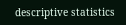descriptive statistics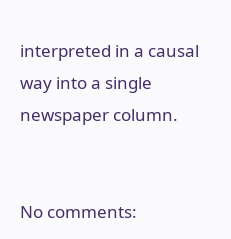interpreted in a causal way into a single newspaper column.


No comments: